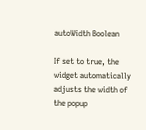autoWidth Boolean

If set to true, the widget automatically adjusts the width of the popup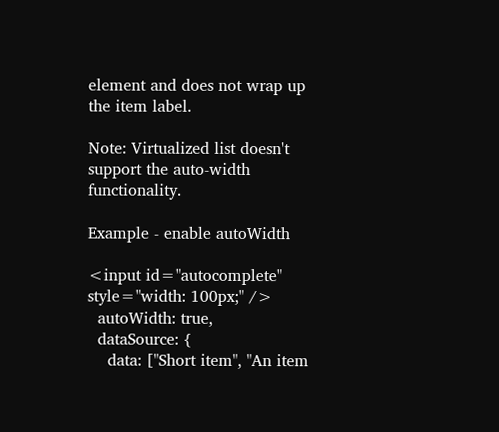element and does not wrap up the item label.

Note: Virtualized list doesn't support the auto-width functionality.

Example - enable autoWidth

<input id="autocomplete" style="width: 100px;" />
  autoWidth: true,
  dataSource: {
    data: ["Short item", "An item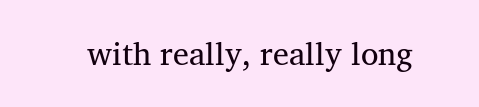with really, really long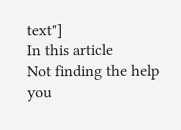text"]
In this article
Not finding the help you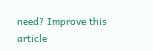need? Improve this article